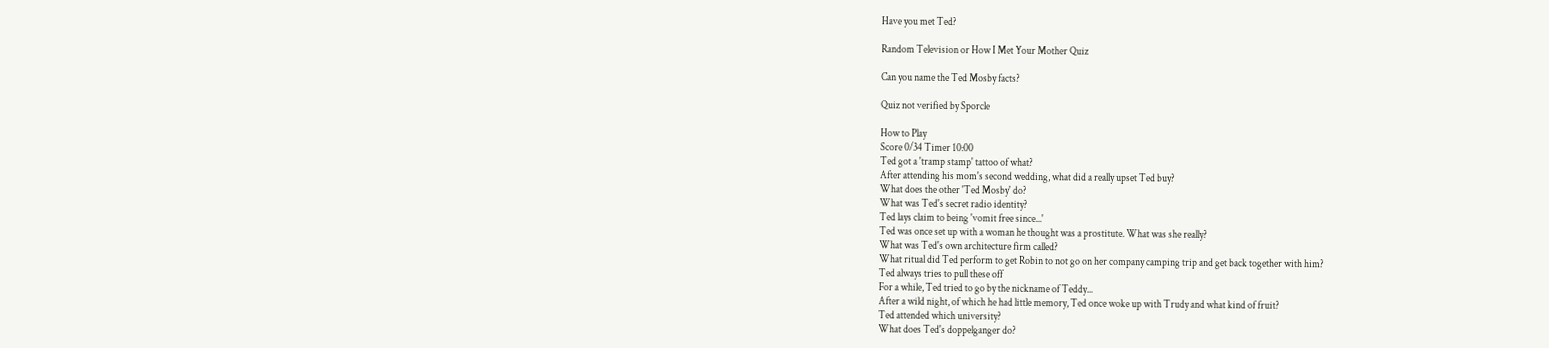Have you met Ted?

Random Television or How I Met Your Mother Quiz

Can you name the Ted Mosby facts?

Quiz not verified by Sporcle

How to Play
Score 0/34 Timer 10:00
Ted got a 'tramp stamp' tattoo of what?
After attending his mom's second wedding, what did a really upset Ted buy?
What does the other 'Ted Mosby' do?
What was Ted's secret radio identity?
Ted lays claim to being 'vomit free since...'
Ted was once set up with a woman he thought was a prostitute. What was she really?
What was Ted's own architecture firm called?
What ritual did Ted perform to get Robin to not go on her company camping trip and get back together with him?
Ted always tries to pull these off
For a while, Ted tried to go by the nickname of Teddy...
After a wild night, of which he had little memory, Ted once woke up with Trudy and what kind of fruit?
Ted attended which university?
What does Ted's doppelganger do?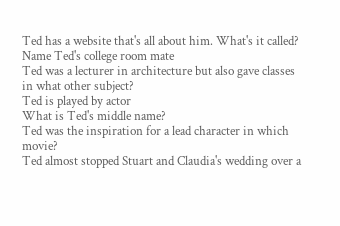Ted has a website that's all about him. What's it called?
Name Ted's college room mate
Ted was a lecturer in architecture but also gave classes in what other subject?
Ted is played by actor
What is Ted's middle name?
Ted was the inspiration for a lead character in which movie?
Ted almost stopped Stuart and Claudia's wedding over a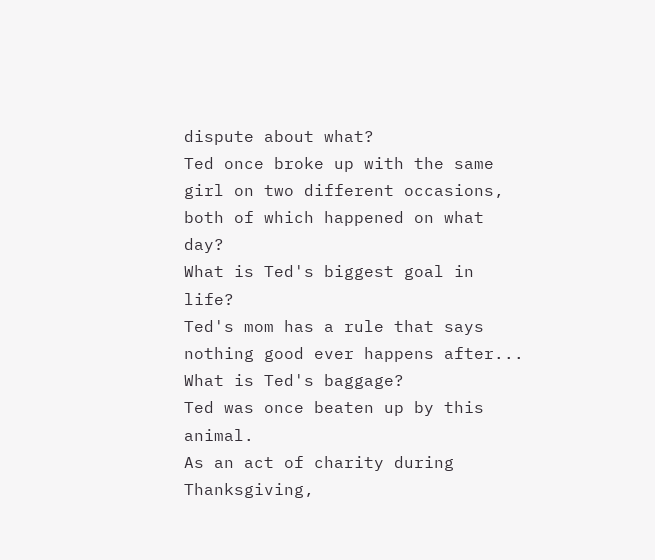dispute about what?
Ted once broke up with the same girl on two different occasions, both of which happened on what day?
What is Ted's biggest goal in life?
Ted's mom has a rule that says nothing good ever happens after...
What is Ted's baggage?
Ted was once beaten up by this animal.
As an act of charity during Thanksgiving,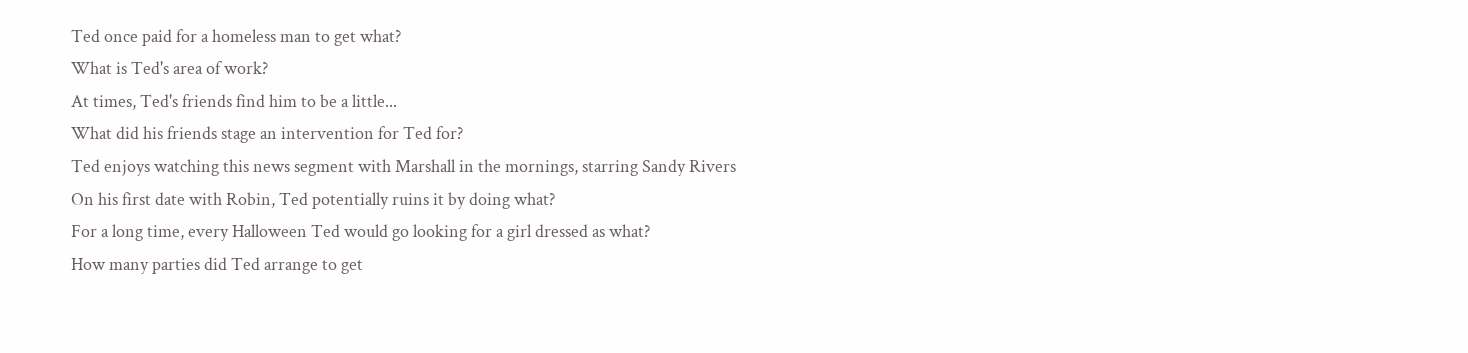Ted once paid for a homeless man to get what?
What is Ted's area of work?
At times, Ted's friends find him to be a little...
What did his friends stage an intervention for Ted for?
Ted enjoys watching this news segment with Marshall in the mornings, starring Sandy Rivers
On his first date with Robin, Ted potentially ruins it by doing what?
For a long time, every Halloween Ted would go looking for a girl dressed as what?
How many parties did Ted arrange to get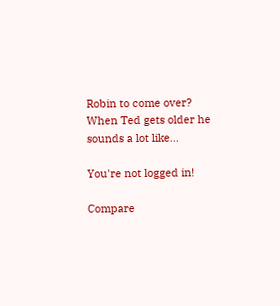Robin to come over?
When Ted gets older he sounds a lot like...

You're not logged in!

Compare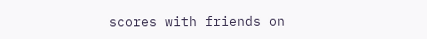scores with friends on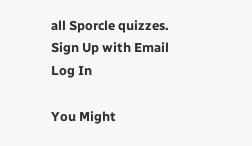all Sporcle quizzes.
Sign Up with Email
Log In

You Might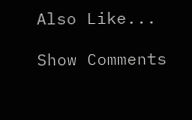Also Like...

Show Comments